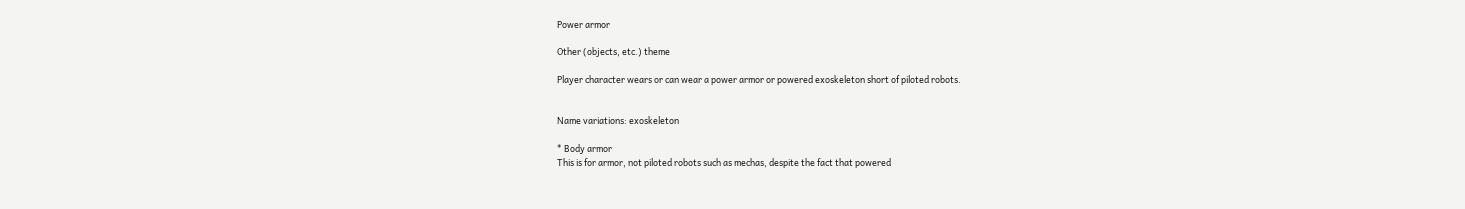Power armor

Other (objects, etc.) theme

Player character wears or can wear a power armor or powered exoskeleton short of piloted robots.


Name variations: exoskeleton

* Body armor
This is for armor, not piloted robots such as mechas, despite the fact that powered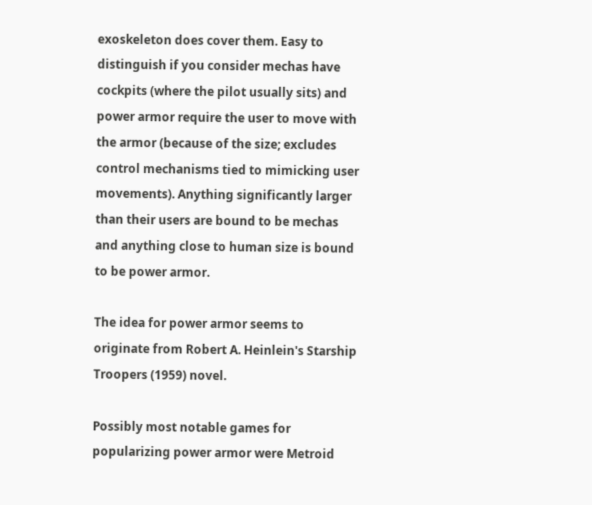exoskeleton does cover them. Easy to distinguish if you consider mechas have cockpits (where the pilot usually sits) and power armor require the user to move with the armor (because of the size; excludes control mechanisms tied to mimicking user movements). Anything significantly larger than their users are bound to be mechas and anything close to human size is bound to be power armor.

The idea for power armor seems to originate from Robert A. Heinlein's Starship Troopers (1959) novel.

Possibly most notable games for popularizing power armor were Metroid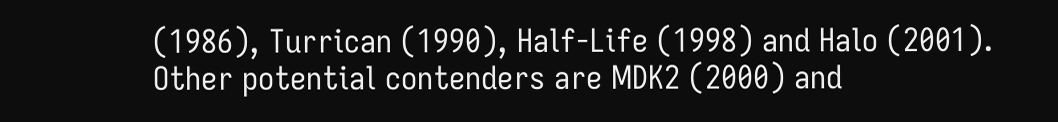(1986), Turrican (1990), Half-Life (1998) and Halo (2001). Other potential contenders are MDK2 (2000) and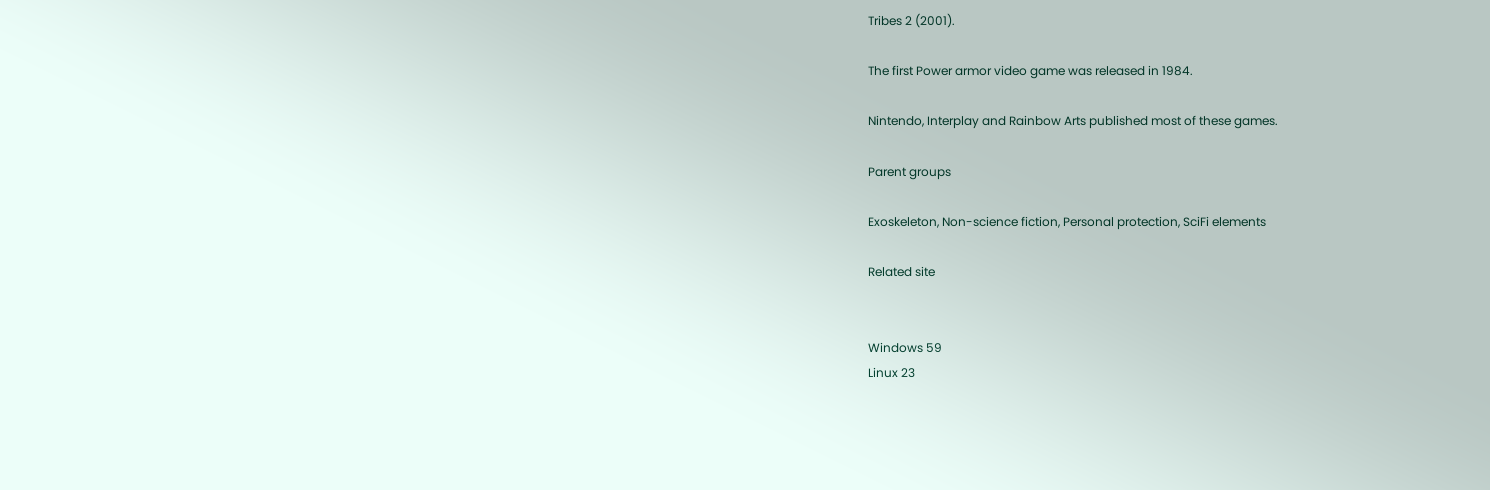Tribes 2 (2001).

The first Power armor video game was released in 1984.

Nintendo, Interplay and Rainbow Arts published most of these games.

Parent groups

Exoskeleton, Non-science fiction, Personal protection, SciFi elements

Related site


Windows 59
Linux 23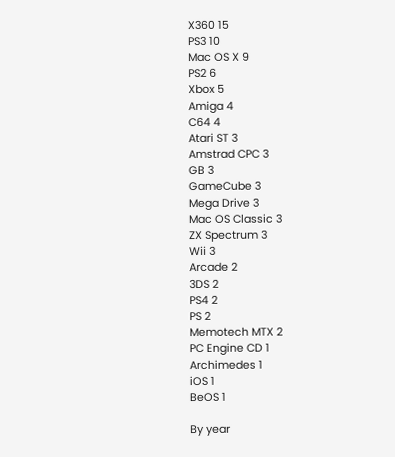X360 15
PS3 10
Mac OS X 9
PS2 6
Xbox 5
Amiga 4
C64 4
Atari ST 3
Amstrad CPC 3
GB 3
GameCube 3
Mega Drive 3
Mac OS Classic 3
ZX Spectrum 3
Wii 3
Arcade 2
3DS 2
PS4 2
PS 2
Memotech MTX 2
PC Engine CD 1
Archimedes 1
iOS 1
BeOS 1

By year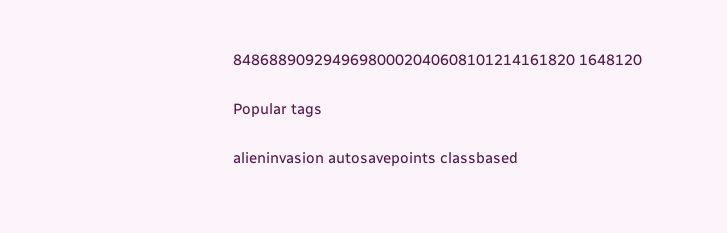84868890929496980002040608101214161820 1648120

Popular tags

alieninvasion autosavepoints classbased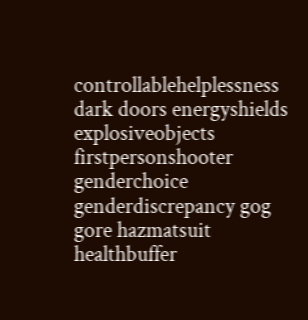controllablehelplessness dark doors energyshields explosiveobjects firstpersonshooter genderchoice genderdiscrepancy gog gore hazmatsuit healthbuffer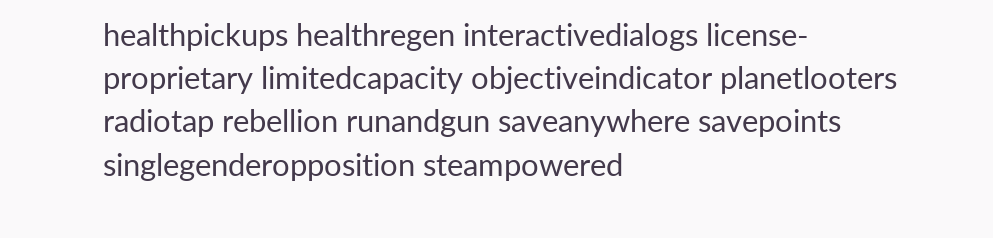healthpickups healthregen interactivedialogs license-proprietary limitedcapacity objectiveindicator planetlooters radiotap rebellion runandgun saveanywhere savepoints singlegenderopposition steampowered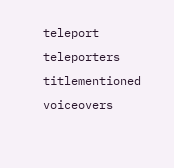teleport teleporters titlementioned voiceovers